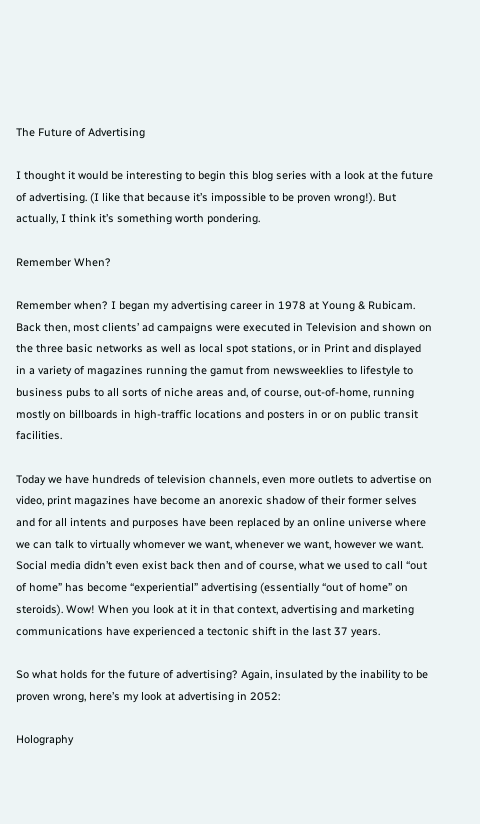The Future of Advertising

I thought it would be interesting to begin this blog series with a look at the future of advertising. (I like that because it’s impossible to be proven wrong!). But actually, I think it’s something worth pondering.

Remember When?

Remember when? I began my advertising career in 1978 at Young & Rubicam. Back then, most clients’ ad campaigns were executed in Television and shown on the three basic networks as well as local spot stations, or in Print and displayed in a variety of magazines running the gamut from newsweeklies to lifestyle to business pubs to all sorts of niche areas and, of course, out-of-home, running mostly on billboards in high-traffic locations and posters in or on public transit facilities.

Today we have hundreds of television channels, even more outlets to advertise on video, print magazines have become an anorexic shadow of their former selves and for all intents and purposes have been replaced by an online universe where we can talk to virtually whomever we want, whenever we want, however we want. Social media didn’t even exist back then and of course, what we used to call “out of home” has become “experiential” advertising (essentially “out of home” on steroids). Wow! When you look at it in that context, advertising and marketing communications have experienced a tectonic shift in the last 37 years.

So what holds for the future of advertising? Again, insulated by the inability to be proven wrong, here’s my look at advertising in 2052:

Holography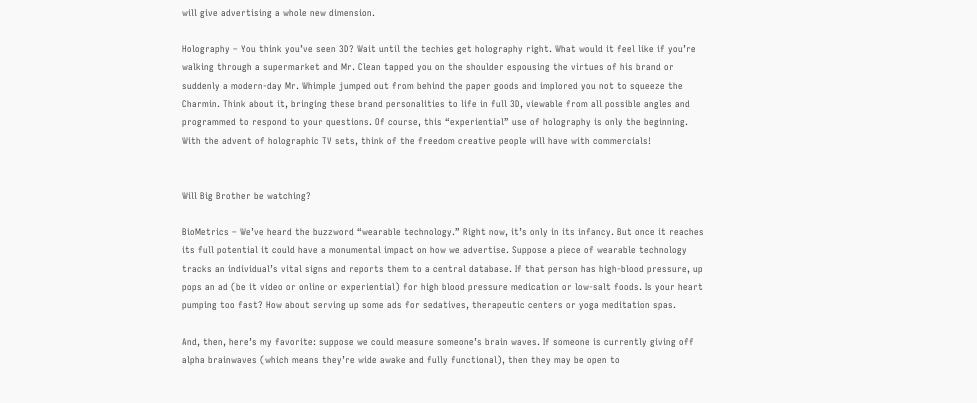will give advertising a whole new dimension.

Holography – You think you’ve seen 3D? Wait until the techies get holography right. What would it feel like if you’re walking through a supermarket and Mr. Clean tapped you on the shoulder espousing the virtues of his brand or suddenly a modern-day Mr. Whimple jumped out from behind the paper goods and implored you not to squeeze the Charmin. Think about it, bringing these brand personalities to life in full 3D, viewable from all possible angles and programmed to respond to your questions. Of course, this “experiential” use of holography is only the beginning. With the advent of holographic TV sets, think of the freedom creative people will have with commercials!


Will Big Brother be watching?

BioMetrics – We’ve heard the buzzword “wearable technology.” Right now, it’s only in its infancy. But once it reaches its full potential it could have a monumental impact on how we advertise. Suppose a piece of wearable technology tracks an individual’s vital signs and reports them to a central database. If that person has high-blood pressure, up pops an ad (be it video or online or experiential) for high blood pressure medication or low-salt foods. Is your heart pumping too fast? How about serving up some ads for sedatives, therapeutic centers or yoga meditation spas.

And, then, here’s my favorite: suppose we could measure someone’s brain waves. If someone is currently giving off alpha brainwaves (which means they’re wide awake and fully functional), then they may be open to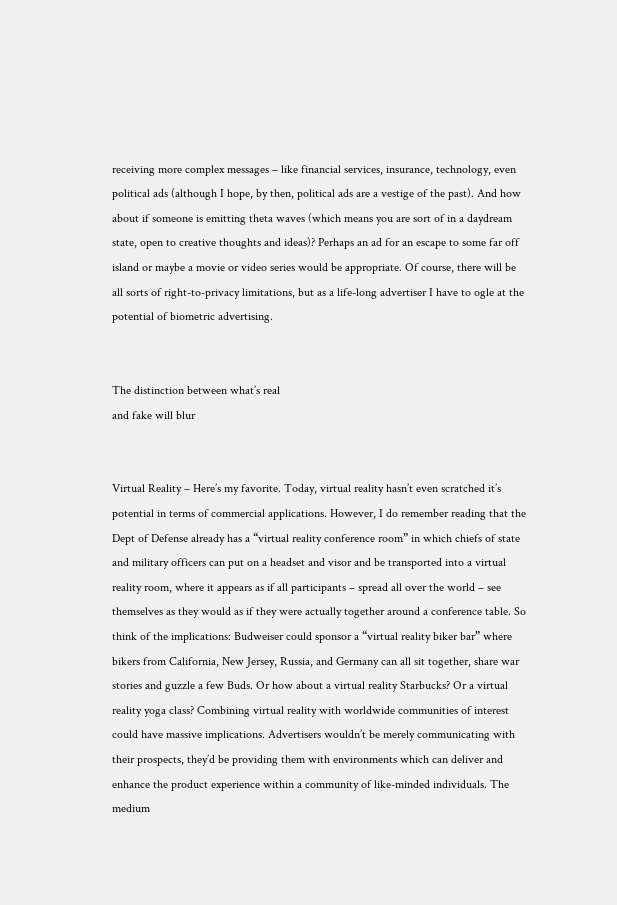receiving more complex messages – like financial services, insurance, technology, even political ads (although I hope, by then, political ads are a vestige of the past). And how about if someone is emitting theta waves (which means you are sort of in a daydream state, open to creative thoughts and ideas)? Perhaps an ad for an escape to some far off island or maybe a movie or video series would be appropriate. Of course, there will be all sorts of right-to-privacy limitations, but as a life-long advertiser I have to ogle at the potential of biometric advertising.


The distinction between what’s real
and fake will blur


Virtual Reality – Here’s my favorite. Today, virtual reality hasn’t even scratched it’s potential in terms of commercial applications. However, I do remember reading that the Dept of Defense already has a “virtual reality conference room” in which chiefs of state and military officers can put on a headset and visor and be transported into a virtual reality room, where it appears as if all participants – spread all over the world – see themselves as they would as if they were actually together around a conference table. So think of the implications: Budweiser could sponsor a “virtual reality biker bar” where bikers from California, New Jersey, Russia, and Germany can all sit together, share war stories and guzzle a few Buds. Or how about a virtual reality Starbucks? Or a virtual reality yoga class? Combining virtual reality with worldwide communities of interest could have massive implications. Advertisers wouldn’t be merely communicating with their prospects, they’d be providing them with environments which can deliver and enhance the product experience within a community of like-minded individuals. The medium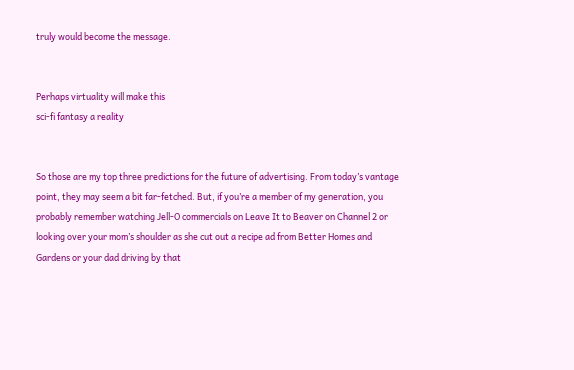truly would become the message.


Perhaps virtuality will make this
sci-fi fantasy a reality


So those are my top three predictions for the future of advertising. From today’s vantage point, they may seem a bit far-fetched. But, if you’re a member of my generation, you probably remember watching Jell-O commercials on Leave It to Beaver on Channel 2 or looking over your mom’s shoulder as she cut out a recipe ad from Better Homes and Gardens or your dad driving by that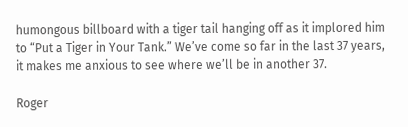humongous billboard with a tiger tail hanging off as it implored him to “Put a Tiger in Your Tank.” We’ve come so far in the last 37 years, it makes me anxious to see where we’ll be in another 37.

Roger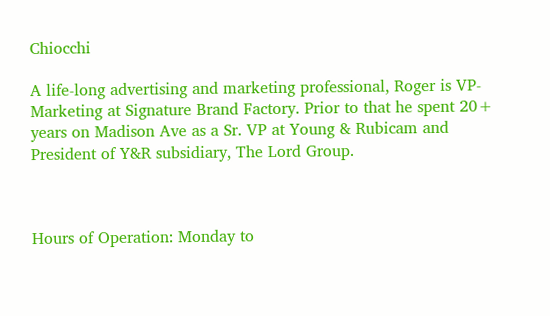Chiocchi

A life-long advertising and marketing professional, Roger is VP-Marketing at Signature Brand Factory. Prior to that he spent 20+ years on Madison Ave as a Sr. VP at Young & Rubicam and President of Y&R subsidiary, The Lord Group.



Hours of Operation: Monday to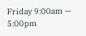Friday 9:00am — 5:00pm